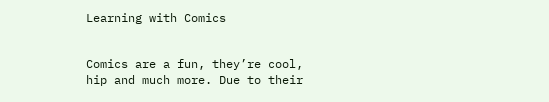Learning with Comics


Comics are a fun, they’re cool, hip and much more. Due to their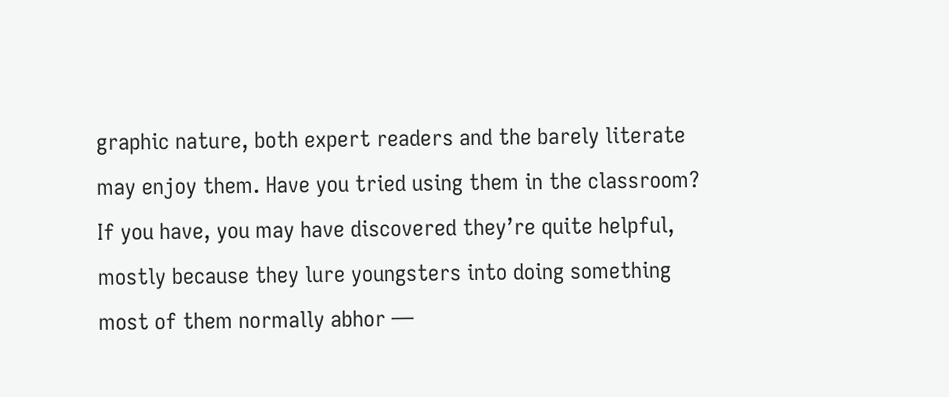graphic nature, both expert readers and the barely literate may enjoy them. Have you tried using them in the classroom? If you have, you may have discovered they’re quite helpful, mostly because they lure youngsters into doing something most of them normally abhor —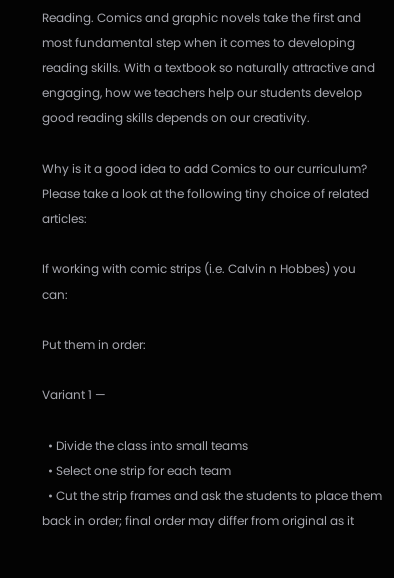Reading. Comics and graphic novels take the first and most fundamental step when it comes to developing reading skills. With a textbook so naturally attractive and engaging, how we teachers help our students develop good reading skills depends on our creativity.

Why is it a good idea to add Comics to our curriculum? Please take a look at the following tiny choice of related articles:

If working with comic strips (i.e. Calvin n Hobbes) you can:

Put them in order:

Variant 1 —

  • Divide the class into small teams
  • Select one strip for each team
  • Cut the strip frames and ask the students to place them back in order; final order may differ from original as it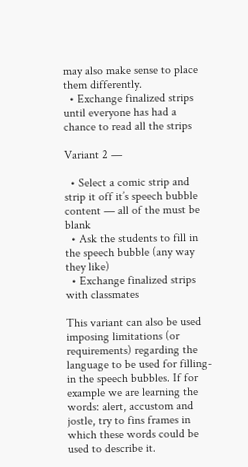may also make sense to place them differently.
  • Exchange finalized strips until everyone has had a chance to read all the strips

Variant 2 —

  • Select a comic strip and strip it off it’s speech bubble content — all of the must be blank
  • Ask the students to fill in the speech bubble (any way they like)
  • Exchange finalized strips with classmates

This variant can also be used imposing limitations (or requirements) regarding the language to be used for filling-in the speech bubbles. If for example we are learning the words: alert, accustom and jostle, try to fins frames in which these words could be used to describe it.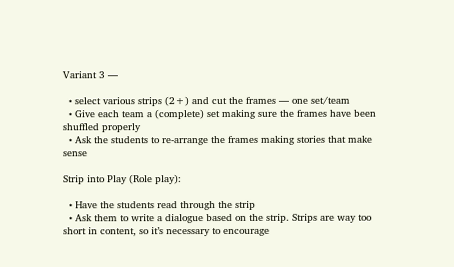Variant 3 —

  • select various strips (2+) and cut the frames — one set/team
  • Give each team a (complete) set making sure the frames have been shuffled properly
  • Ask the students to re-arrange the frames making stories that make sense

Strip into Play (Role play):

  • Have the students read through the strip
  • Ask them to write a dialogue based on the strip. Strips are way too short in content, so it’s necessary to encourage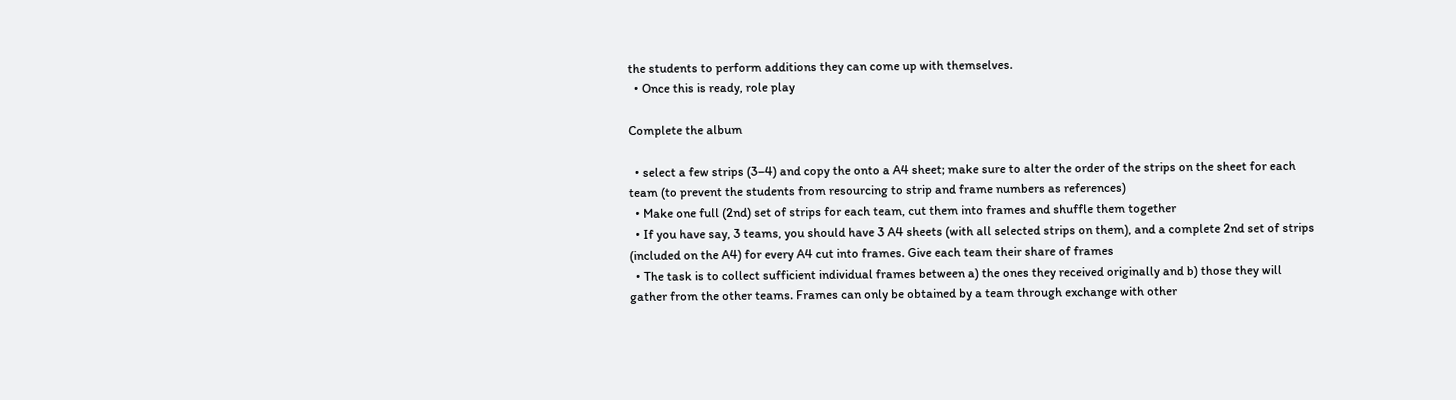the students to perform additions they can come up with themselves.
  • Once this is ready, role play

Complete the album

  • select a few strips (3–4) and copy the onto a A4 sheet; make sure to alter the order of the strips on the sheet for each team (to prevent the students from resourcing to strip and frame numbers as references)
  • Make one full (2nd) set of strips for each team, cut them into frames and shuffle them together
  • If you have say, 3 teams, you should have 3 A4 sheets (with all selected strips on them), and a complete 2nd set of strips (included on the A4) for every A4 cut into frames. Give each team their share of frames
  • The task is to collect sufficient individual frames between a) the ones they received originally and b) those they will gather from the other teams. Frames can only be obtained by a team through exchange with other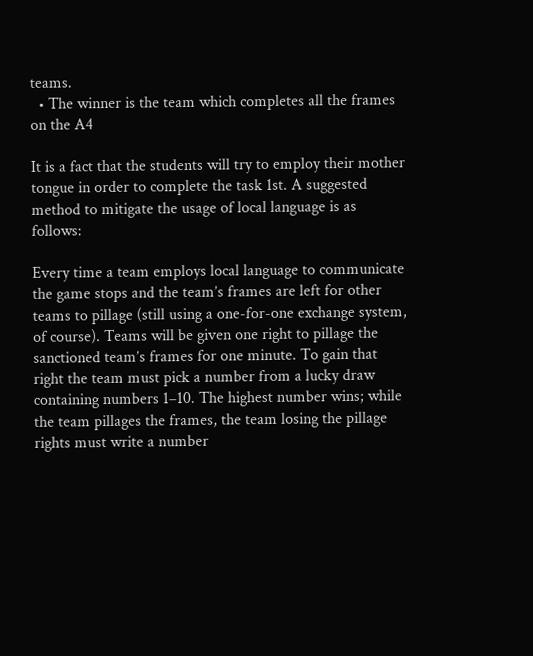teams.
  • The winner is the team which completes all the frames on the A4

It is a fact that the students will try to employ their mother tongue in order to complete the task 1st. A suggested method to mitigate the usage of local language is as follows:

Every time a team employs local language to communicate the game stops and the team’s frames are left for other teams to pillage (still using a one-for-one exchange system, of course). Teams will be given one right to pillage the sanctioned team’s frames for one minute. To gain that right the team must pick a number from a lucky draw containing numbers 1–10. The highest number wins; while the team pillages the frames, the team losing the pillage rights must write a number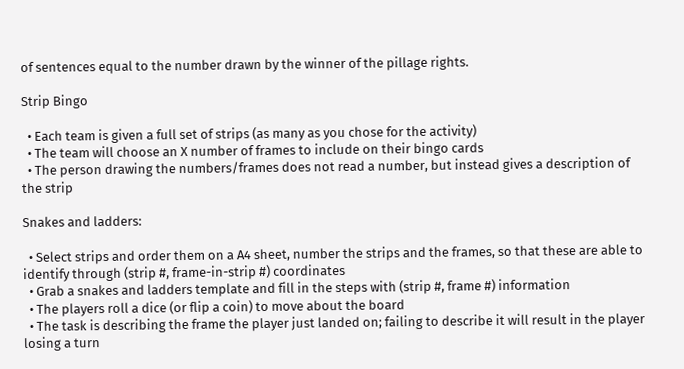of sentences equal to the number drawn by the winner of the pillage rights.

Strip Bingo

  • Each team is given a full set of strips (as many as you chose for the activity)
  • The team will choose an X number of frames to include on their bingo cards
  • The person drawing the numbers/frames does not read a number, but instead gives a description of the strip

Snakes and ladders:

  • Select strips and order them on a A4 sheet, number the strips and the frames, so that these are able to identify through (strip #, frame-in-strip #) coordinates
  • Grab a snakes and ladders template and fill in the steps with (strip #, frame #) information
  • The players roll a dice (or flip a coin) to move about the board
  • The task is describing the frame the player just landed on; failing to describe it will result in the player losing a turn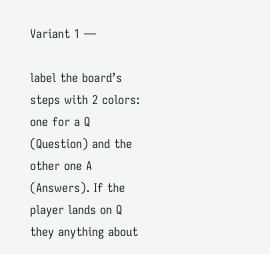Variant 1 —

label the board’s steps with 2 colors: one for a Q (Question) and the other one A (Answers). If the player lands on Q they anything about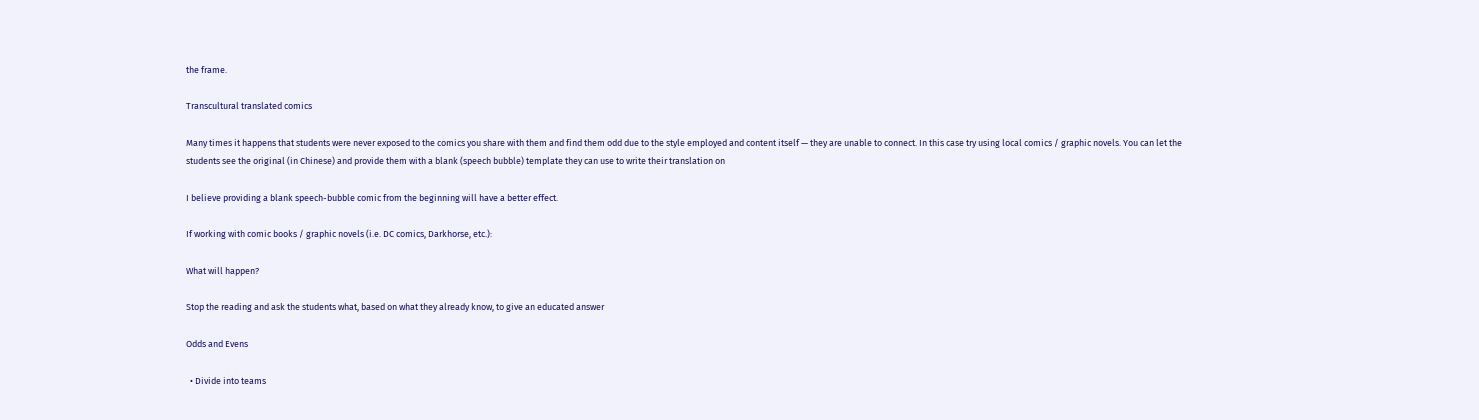the frame.

Transcultural translated comics

Many times it happens that students were never exposed to the comics you share with them and find them odd due to the style employed and content itself — they are unable to connect. In this case try using local comics / graphic novels. You can let the students see the original (in Chinese) and provide them with a blank (speech bubble) template they can use to write their translation on

I believe providing a blank speech-bubble comic from the beginning will have a better effect.

If working with comic books / graphic novels (i.e. DC comics, Darkhorse, etc.):

What will happen?

Stop the reading and ask the students what, based on what they already know, to give an educated answer

Odds and Evens

  • Divide into teams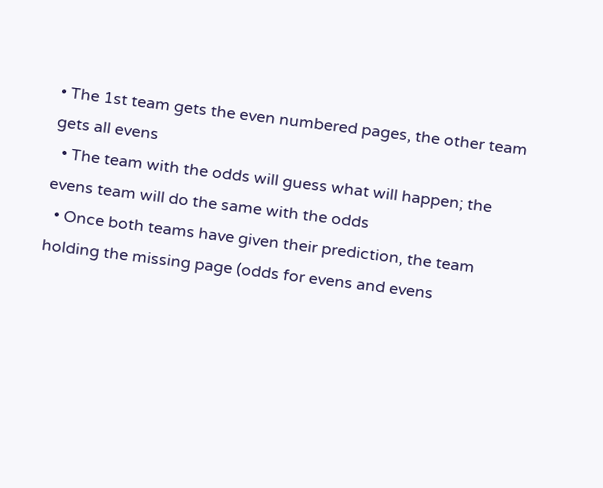• The 1st team gets the even numbered pages, the other team gets all evens
  • The team with the odds will guess what will happen; the evens team will do the same with the odds
  • Once both teams have given their prediction, the team holding the missing page (odds for evens and evens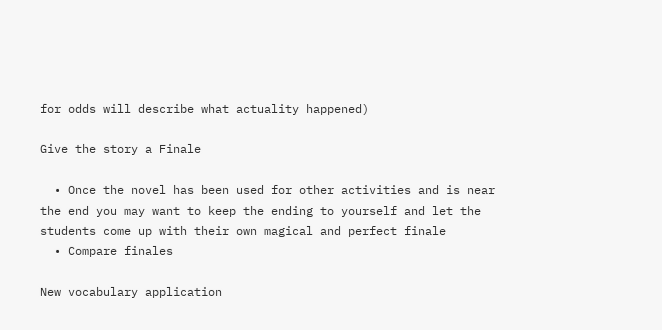for odds will describe what actuality happened)

Give the story a Finale

  • Once the novel has been used for other activities and is near the end you may want to keep the ending to yourself and let the students come up with their own magical and perfect finale
  • Compare finales

New vocabulary application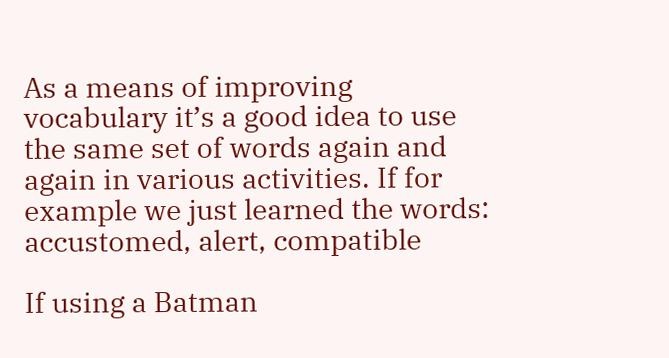As a means of improving vocabulary it’s a good idea to use the same set of words again and again in various activities. If for example we just learned the words: accustomed, alert, compatible

If using a Batman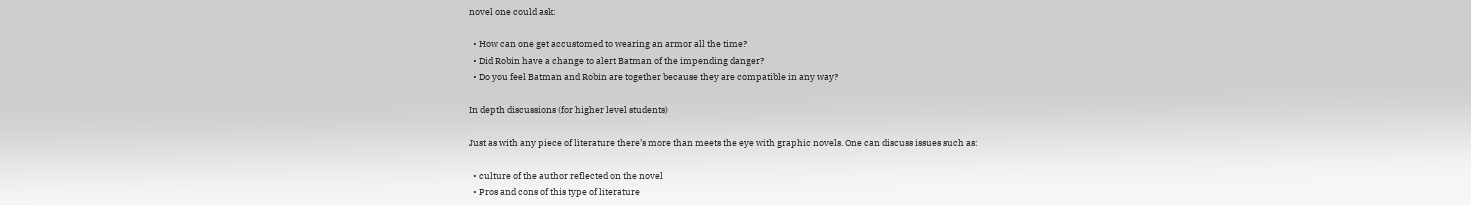novel one could ask:

  • How can one get accustomed to wearing an armor all the time?
  • Did Robin have a change to alert Batman of the impending danger?
  • Do you feel Batman and Robin are together because they are compatible in any way?

In depth discussions (for higher level students)

Just as with any piece of literature there’s more than meets the eye with graphic novels. One can discuss issues such as:

  • culture of the author reflected on the novel
  • Pros and cons of this type of literature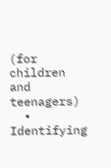(for children and teenagers)
  • Identifying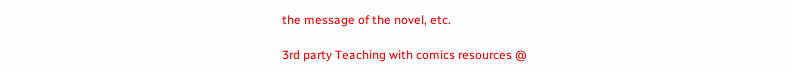the message of the novel, etc.

3rd party Teaching with comics resources @